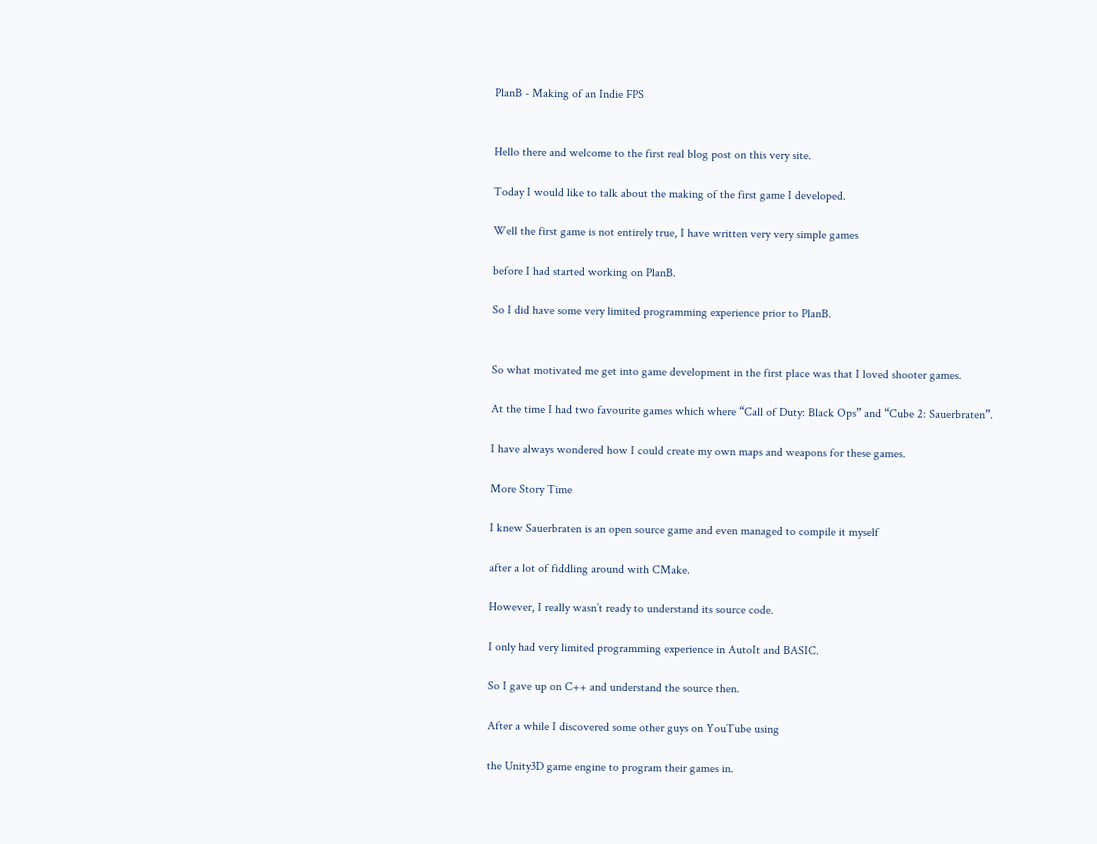PlanB - Making of an Indie FPS


Hello there and welcome to the first real blog post on this very site.

Today I would like to talk about the making of the first game I developed.

Well the first game is not entirely true, I have written very very simple games

before I had started working on PlanB.

So I did have some very limited programming experience prior to PlanB.


So what motivated me get into game development in the first place was that I loved shooter games.

At the time I had two favourite games which where “Call of Duty: Black Ops” and “Cube 2: Sauerbraten”.

I have always wondered how I could create my own maps and weapons for these games.

More Story Time

I knew Sauerbraten is an open source game and even managed to compile it myself

after a lot of fiddling around with CMake.

However, I really wasn’t ready to understand its source code.

I only had very limited programming experience in AutoIt and BASIC.

So I gave up on C++ and understand the source then.

After a while I discovered some other guys on YouTube using

the Unity3D game engine to program their games in.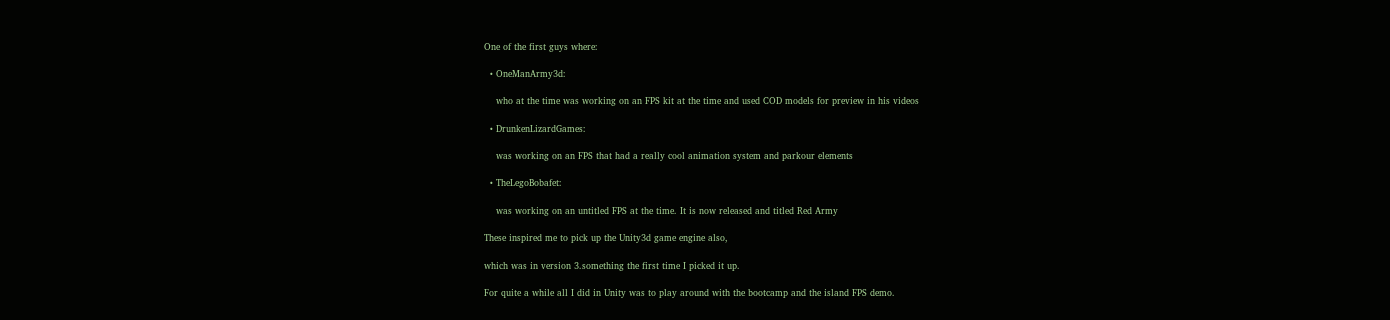One of the first guys where:

  • OneManArmy3d:

    who at the time was working on an FPS kit at the time and used COD models for preview in his videos

  • DrunkenLizardGames:

    was working on an FPS that had a really cool animation system and parkour elements

  • TheLegoBobafet:

    was working on an untitled FPS at the time. It is now released and titled Red Army

These inspired me to pick up the Unity3d game engine also,

which was in version 3.something the first time I picked it up.

For quite a while all I did in Unity was to play around with the bootcamp and the island FPS demo.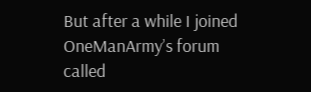But after a while I joined OneManArmy’s forum called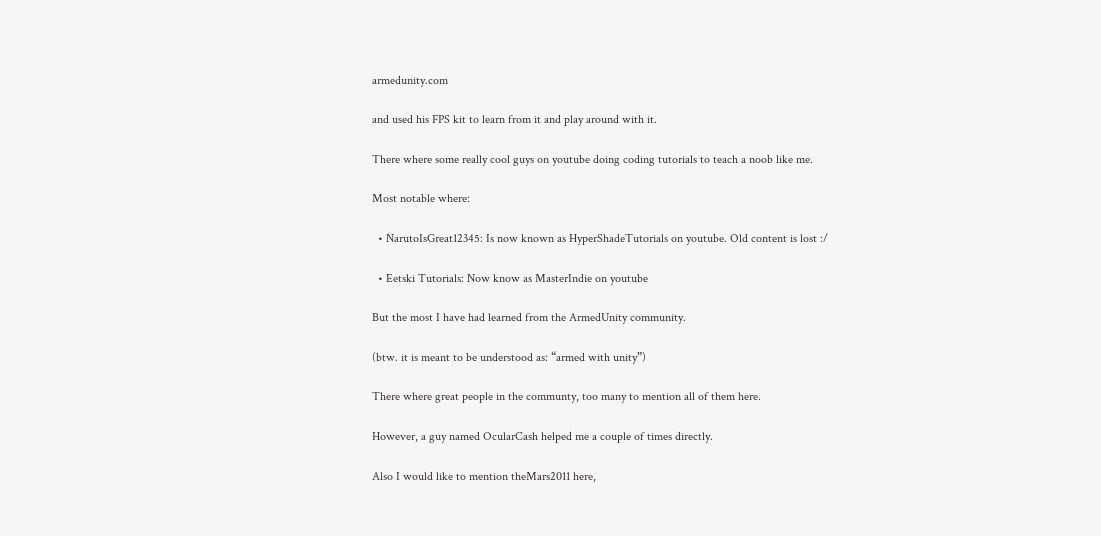armedunity.com

and used his FPS kit to learn from it and play around with it.

There where some really cool guys on youtube doing coding tutorials to teach a noob like me.

Most notable where:

  • NarutoIsGreat12345: Is now known as HyperShadeTutorials on youtube. Old content is lost :/

  • Eetski Tutorials: Now know as MasterIndie on youtube

But the most I have had learned from the ArmedUnity community.

(btw. it is meant to be understood as: “armed with unity”)

There where great people in the communty, too many to mention all of them here.

However, a guy named OcularCash helped me a couple of times directly.

Also I would like to mention theMars2011 here,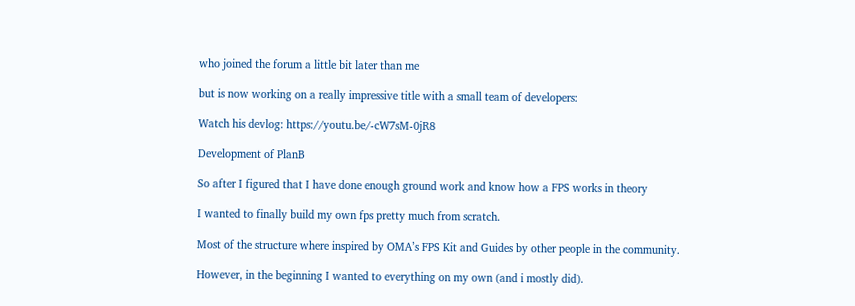who joined the forum a little bit later than me

but is now working on a really impressive title with a small team of developers:

Watch his devlog: https://youtu.be/-cW7sM-0jR8

Development of PlanB

So after I figured that I have done enough ground work and know how a FPS works in theory

I wanted to finally build my own fps pretty much from scratch.

Most of the structure where inspired by OMA’s FPS Kit and Guides by other people in the community.

However, in the beginning I wanted to everything on my own (and i mostly did).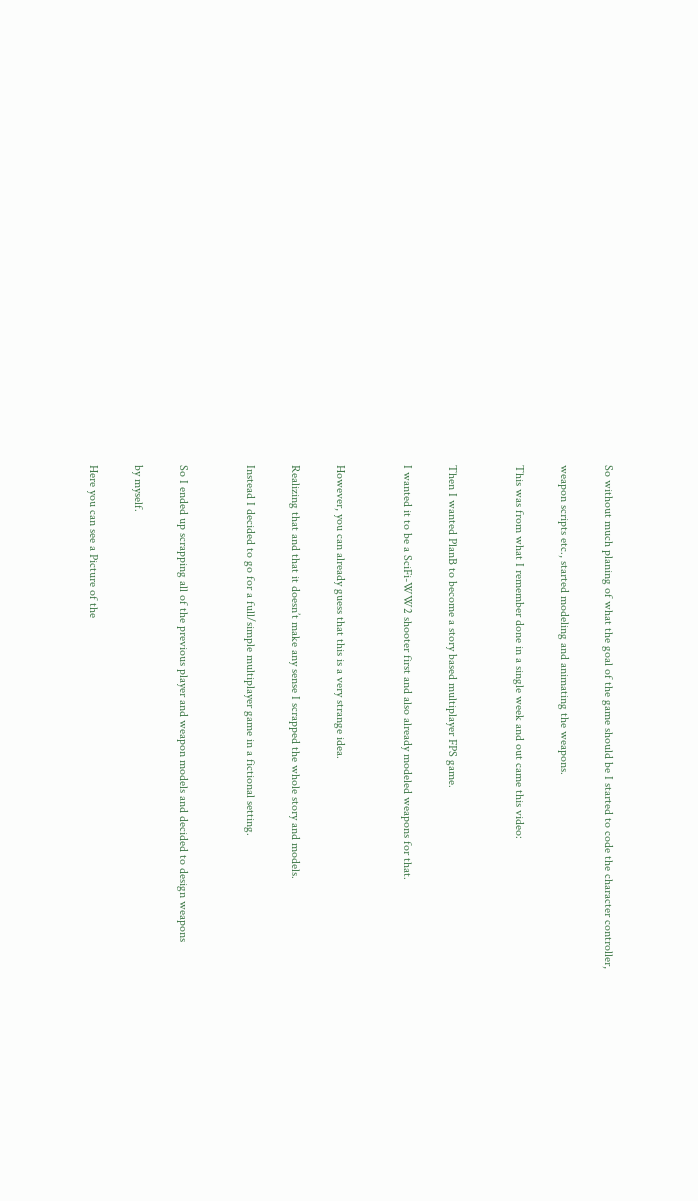So without much planing of what the goal of the game should be I started to code the character controller,

weapon scripts etc., started modeling and animating the weapons.

This was from what I remember done in a single week and out came this video:


Then I wanted PlanB to become a story based multiplayer FPS game.

I wanted it to be a SciFi-WW2 shooter first and also already modeled weapons for that.


However, you can already guess that this is a very strange idea.

Realizing that and that it doesn’t make any sense I scrapped the whole story and models.

Instead I decided to go for a full/simple multiplayer game in a fictional setting.


So I ended up scrapping all of the previous player and weapon models and decided to design weapons

by myself.

Here you can see a Picture of the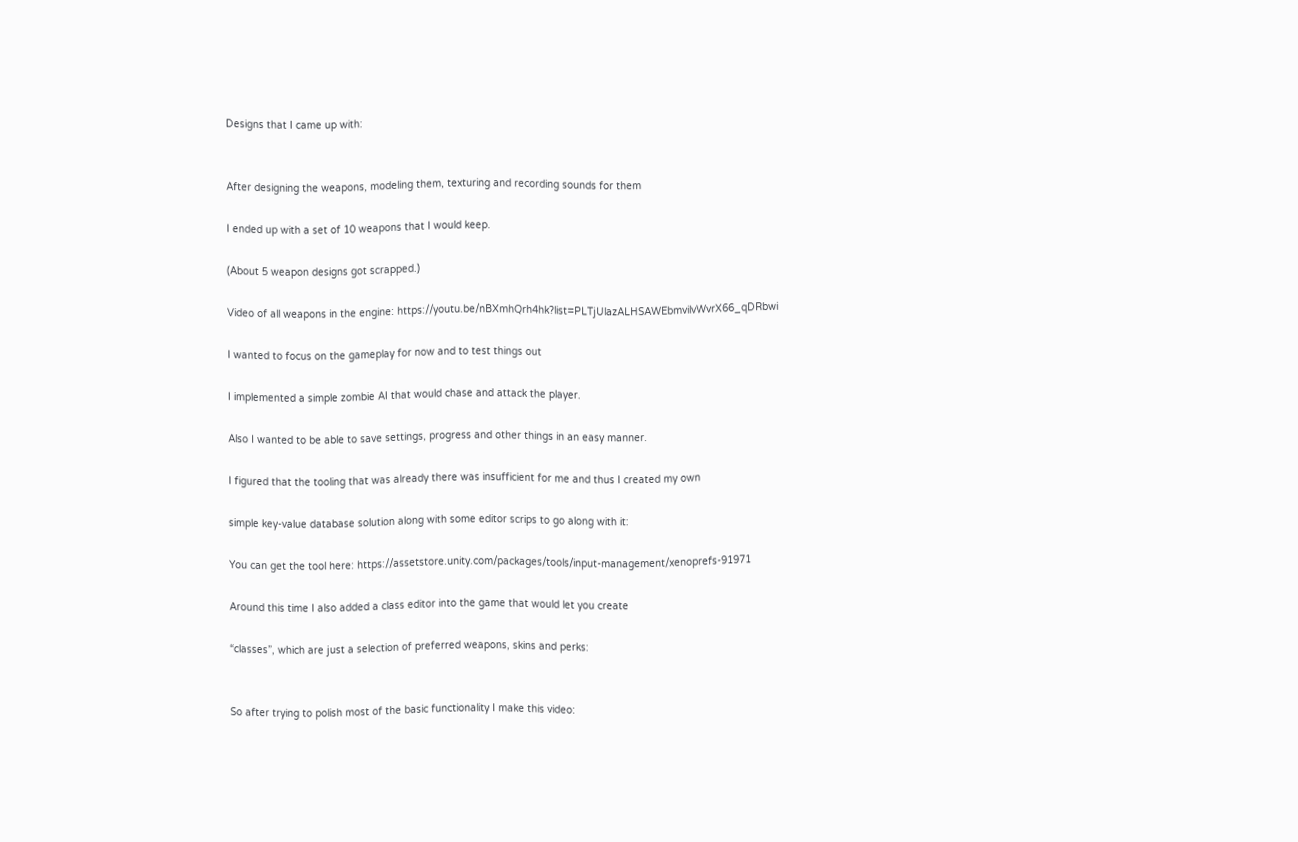Designs that I came up with:


After designing the weapons, modeling them, texturing and recording sounds for them

I ended up with a set of 10 weapons that I would keep.

(About 5 weapon designs got scrapped.)

Video of all weapons in the engine: https://youtu.be/nBXmhQrh4hk?list=PLTjUlazALHSAWEbmvilvWvrX66_qDRbwi

I wanted to focus on the gameplay for now and to test things out

I implemented a simple zombie AI that would chase and attack the player.

Also I wanted to be able to save settings, progress and other things in an easy manner.

I figured that the tooling that was already there was insufficient for me and thus I created my own

simple key-value database solution along with some editor scrips to go along with it:

You can get the tool here: https://assetstore.unity.com/packages/tools/input-management/xenoprefs-91971

Around this time I also added a class editor into the game that would let you create

“classes”, which are just a selection of preferred weapons, skins and perks:


So after trying to polish most of the basic functionality I make this video: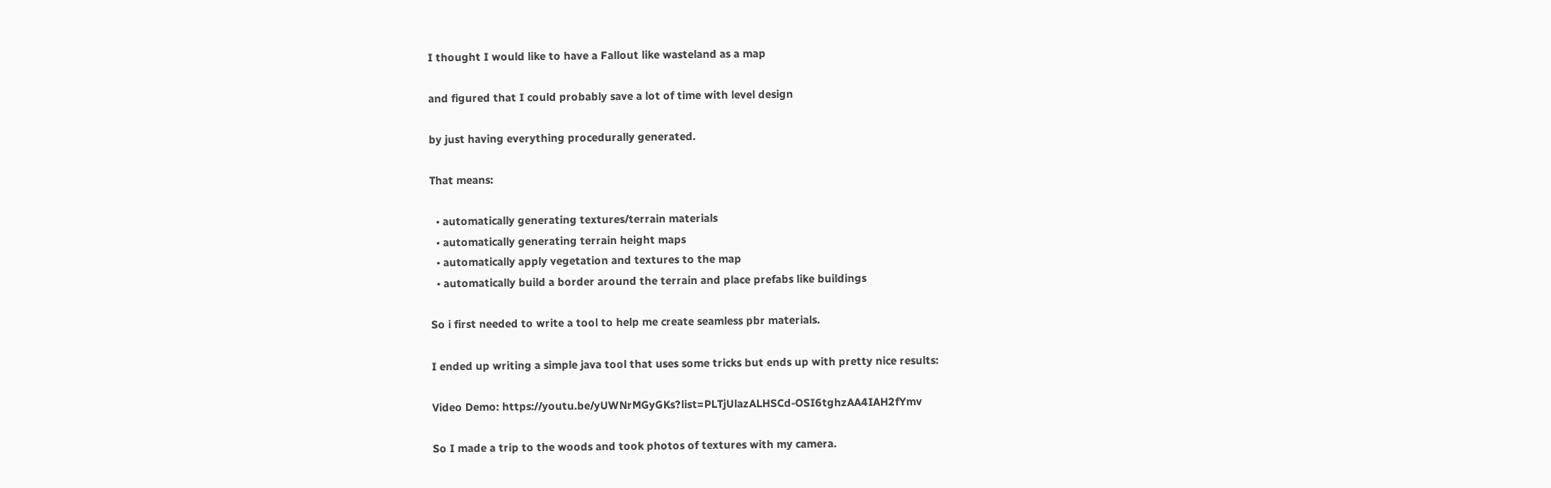I thought I would like to have a Fallout like wasteland as a map

and figured that I could probably save a lot of time with level design

by just having everything procedurally generated.

That means:

  • automatically generating textures/terrain materials
  • automatically generating terrain height maps
  • automatically apply vegetation and textures to the map
  • automatically build a border around the terrain and place prefabs like buildings

So i first needed to write a tool to help me create seamless pbr materials.

I ended up writing a simple java tool that uses some tricks but ends up with pretty nice results:

Video Demo: https://youtu.be/yUWNrMGyGKs?list=PLTjUlazALHSCd-OSI6tghzAA4IAH2fYmv

So I made a trip to the woods and took photos of textures with my camera.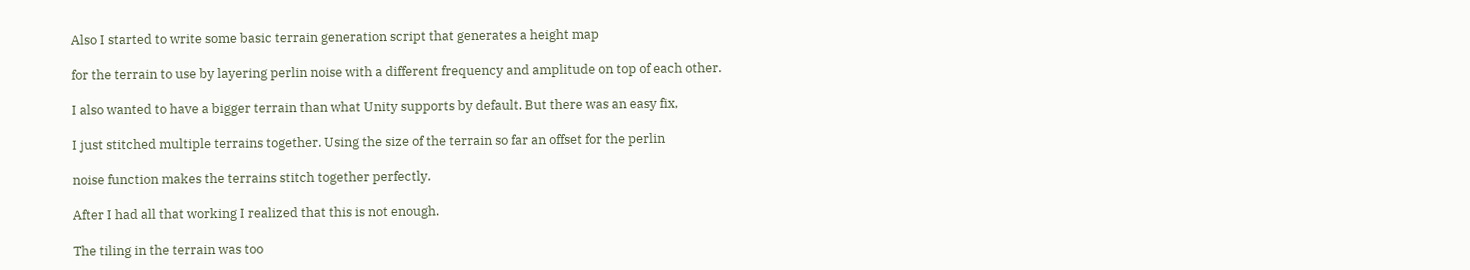Also I started to write some basic terrain generation script that generates a height map

for the terrain to use by layering perlin noise with a different frequency and amplitude on top of each other.

I also wanted to have a bigger terrain than what Unity supports by default. But there was an easy fix,

I just stitched multiple terrains together. Using the size of the terrain so far an offset for the perlin

noise function makes the terrains stitch together perfectly.

After I had all that working I realized that this is not enough.

The tiling in the terrain was too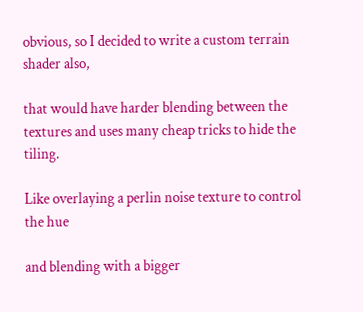obvious, so I decided to write a custom terrain shader also,

that would have harder blending between the textures and uses many cheap tricks to hide the tiling.

Like overlaying a perlin noise texture to control the hue

and blending with a bigger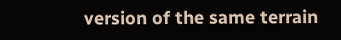version of the same terrain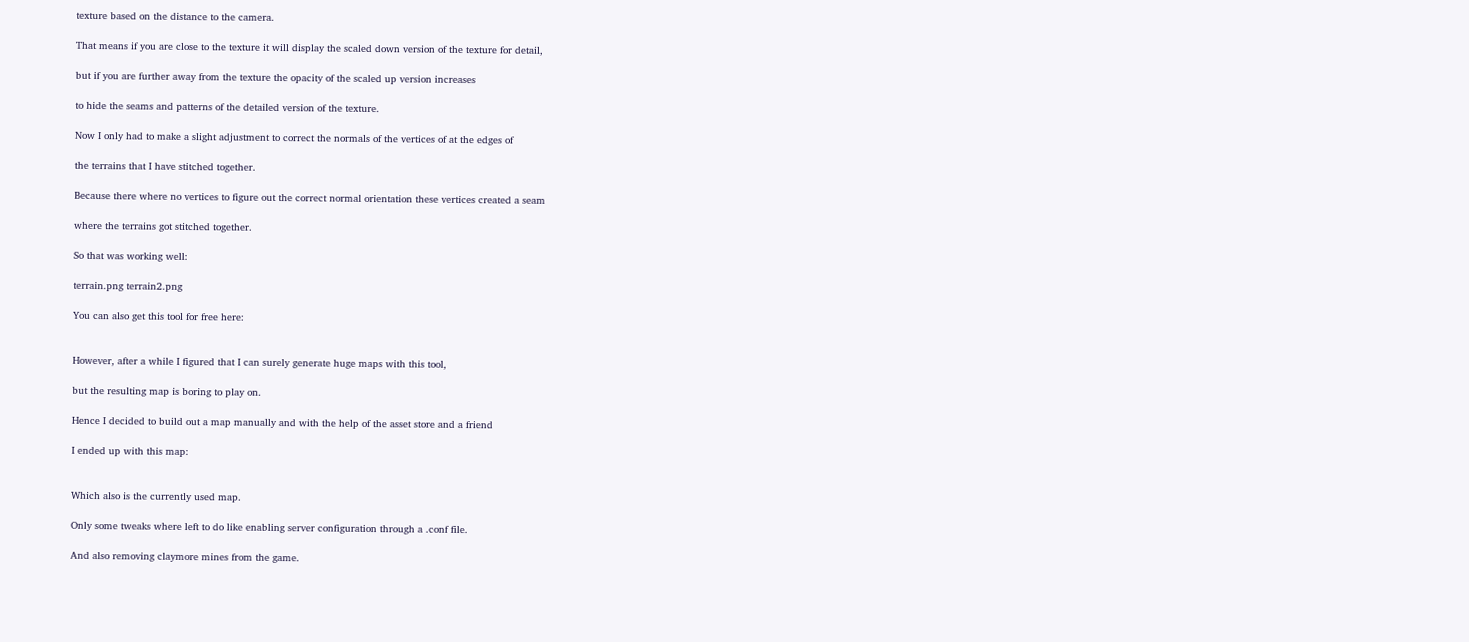texture based on the distance to the camera.

That means if you are close to the texture it will display the scaled down version of the texture for detail,

but if you are further away from the texture the opacity of the scaled up version increases

to hide the seams and patterns of the detailed version of the texture.

Now I only had to make a slight adjustment to correct the normals of the vertices of at the edges of

the terrains that I have stitched together.

Because there where no vertices to figure out the correct normal orientation these vertices created a seam

where the terrains got stitched together.

So that was working well:

terrain.png terrain2.png

You can also get this tool for free here:


However, after a while I figured that I can surely generate huge maps with this tool,

but the resulting map is boring to play on.

Hence I decided to build out a map manually and with the help of the asset store and a friend

I ended up with this map:


Which also is the currently used map.

Only some tweaks where left to do like enabling server configuration through a .conf file.

And also removing claymore mines from the game.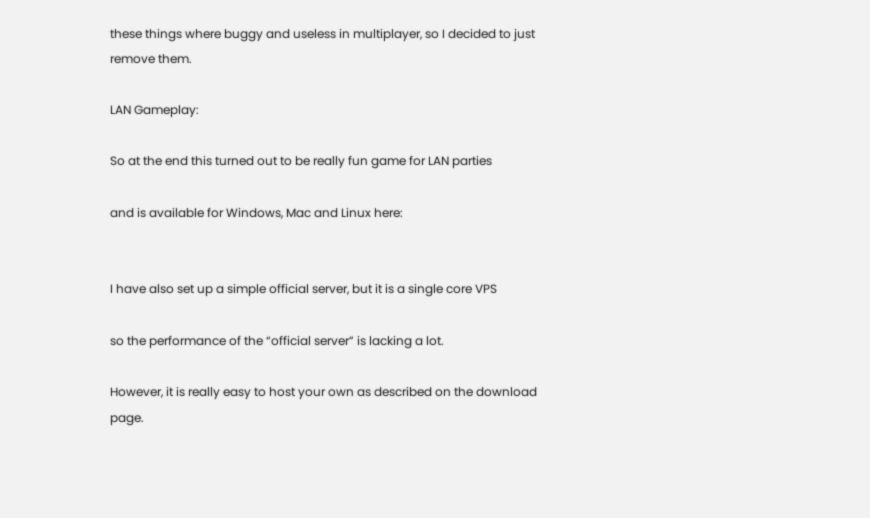these things where buggy and useless in multiplayer, so I decided to just remove them.

LAN Gameplay:

So at the end this turned out to be really fun game for LAN parties

and is available for Windows, Mac and Linux here:


I have also set up a simple official server, but it is a single core VPS

so the performance of the “official server” is lacking a lot.

However, it is really easy to host your own as described on the download page.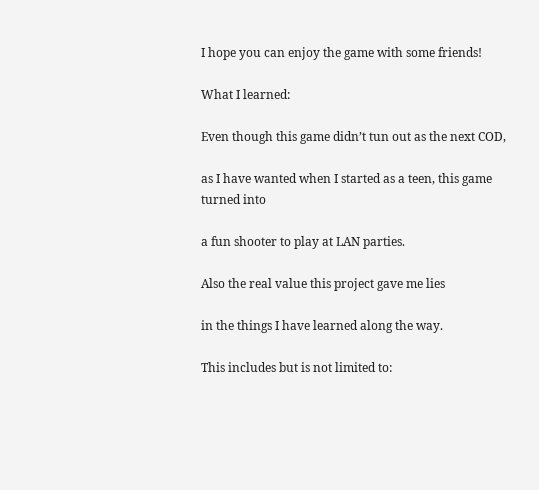I hope you can enjoy the game with some friends!

What I learned:

Even though this game didn’t tun out as the next COD,

as I have wanted when I started as a teen, this game turned into

a fun shooter to play at LAN parties.

Also the real value this project gave me lies

in the things I have learned along the way.

This includes but is not limited to: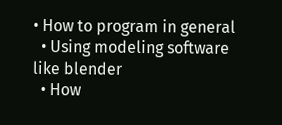• How to program in general
  • Using modeling software like blender
  • How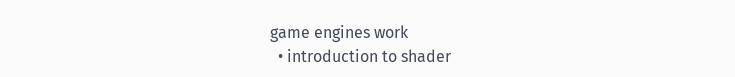game engines work
  • introduction to shader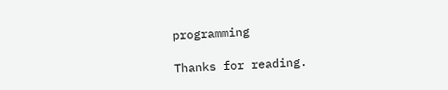programming

Thanks for reading.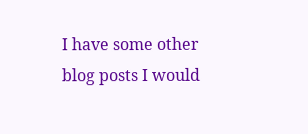I have some other blog posts I would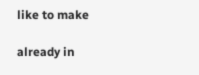like to make

already in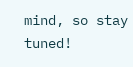mind, so stay tuned!